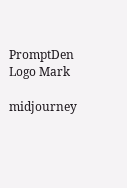PromptDen Logo Mark

midjourney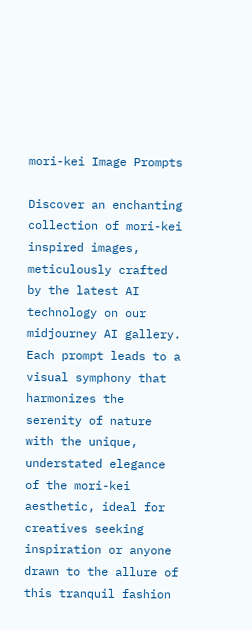mori-kei Image Prompts

Discover an enchanting collection of mori-kei inspired images, meticulously crafted by the latest AI technology on our midjourney AI gallery. Each prompt leads to a visual symphony that harmonizes the serenity of nature with the unique, understated elegance of the mori-kei aesthetic, ideal for creatives seeking inspiration or anyone drawn to the allure of this tranquil fashion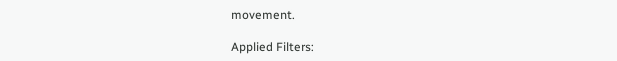movement.

Applied Filters: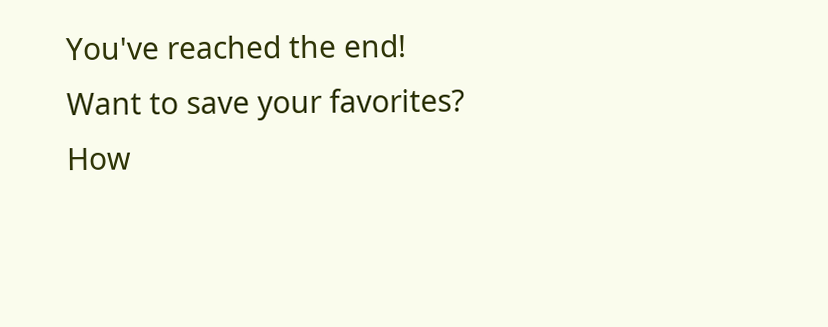You've reached the end!
Want to save your favorites?  How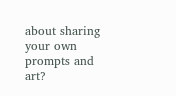about sharing your own prompts and art?